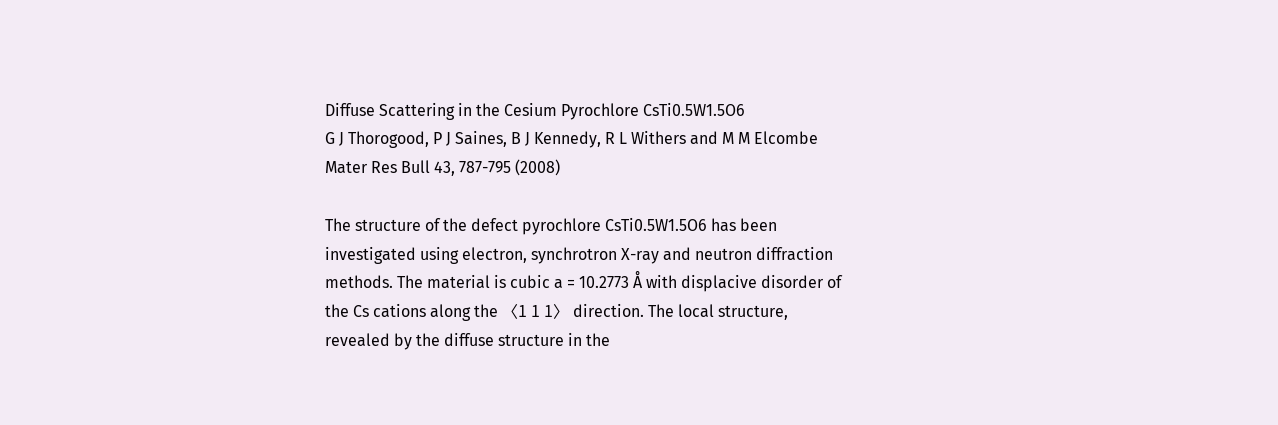Diffuse Scattering in the Cesium Pyrochlore CsTi0.5W1.5O6
G J Thorogood, P J Saines, B J Kennedy, R L Withers and M M Elcombe
Mater Res Bull 43, 787-795 (2008)

The structure of the defect pyrochlore CsTi0.5W1.5O6 has been investigated using electron, synchrotron X-ray and neutron diffraction methods. The material is cubic a = 10.2773 Å with displacive disorder of the Cs cations along the 〈1 1 1〉 direction. The local structure, revealed by the diffuse structure in the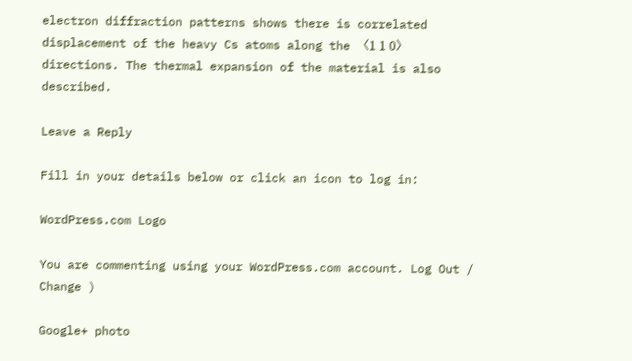electron diffraction patterns shows there is correlated displacement of the heavy Cs atoms along the 〈1 1 0〉 directions. The thermal expansion of the material is also described.

Leave a Reply

Fill in your details below or click an icon to log in:

WordPress.com Logo

You are commenting using your WordPress.com account. Log Out /  Change )

Google+ photo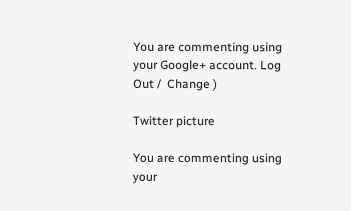You are commenting using your Google+ account. Log Out /  Change )

Twitter picture

You are commenting using your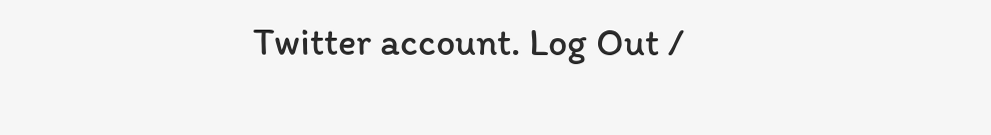Twitter account. Log Out /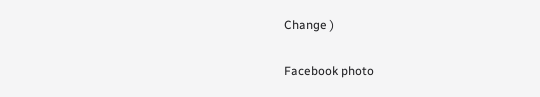Change )

Facebook photo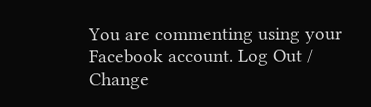You are commenting using your Facebook account. Log Out /  Change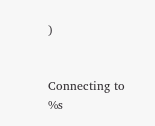)


Connecting to %s